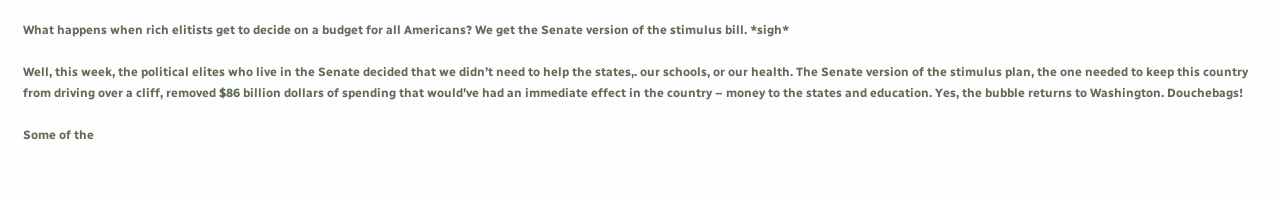What happens when rich elitists get to decide on a budget for all Americans? We get the Senate version of the stimulus bill. *sigh*

Well, this week, the political elites who live in the Senate decided that we didn’t need to help the states,. our schools, or our health. The Senate version of the stimulus plan, the one needed to keep this country from driving over a cliff, removed $86 billion dollars of spending that would’ve had an immediate effect in the country – money to the states and education. Yes, the bubble returns to Washington. Douchebags!

Some of the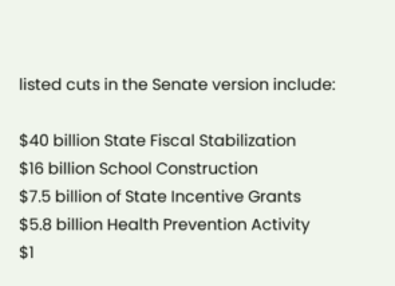listed cuts in the Senate version include:

$40 billion State Fiscal Stabilization
$16 billion School Construction
$7.5 billion of State Incentive Grants
$5.8 billion Health Prevention Activity
$1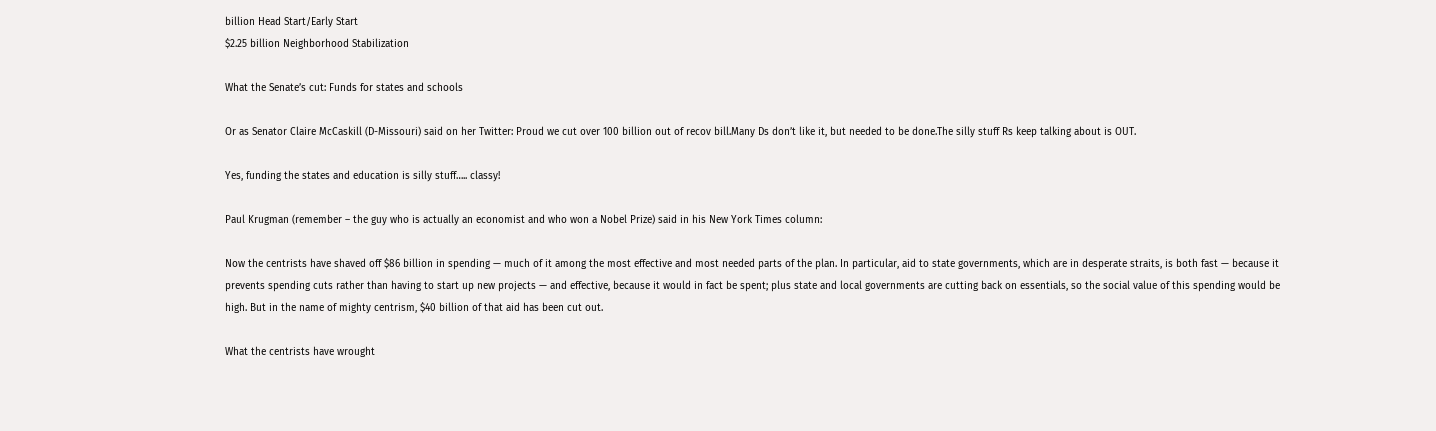billion Head Start/Early Start
$2.25 billion Neighborhood Stabilization

What the Senate’s cut: Funds for states and schools

Or as Senator Claire McCaskill (D-Missouri) said on her Twitter: Proud we cut over 100 billion out of recov bill.Many Ds don’t like it, but needed to be done.The silly stuff Rs keep talking about is OUT.

Yes, funding the states and education is silly stuff….. classy!

Paul Krugman (remember – the guy who is actually an economist and who won a Nobel Prize) said in his New York Times column:

Now the centrists have shaved off $86 billion in spending — much of it among the most effective and most needed parts of the plan. In particular, aid to state governments, which are in desperate straits, is both fast — because it prevents spending cuts rather than having to start up new projects — and effective, because it would in fact be spent; plus state and local governments are cutting back on essentials, so the social value of this spending would be high. But in the name of mighty centrism, $40 billion of that aid has been cut out.

What the centrists have wrought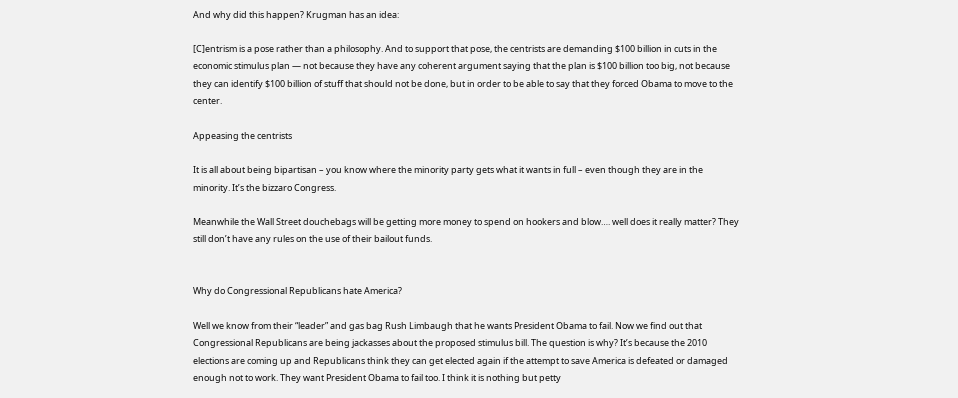And why did this happen? Krugman has an idea:

[C]entrism is a pose rather than a philosophy. And to support that pose, the centrists are demanding $100 billion in cuts in the economic stimulus plan — not because they have any coherent argument saying that the plan is $100 billion too big, not because they can identify $100 billion of stuff that should not be done, but in order to be able to say that they forced Obama to move to the center.

Appeasing the centrists

It is all about being bipartisan – you know where the minority party gets what it wants in full – even though they are in the minority. It’s the bizzaro Congress.

Meanwhile the Wall Street douchebags will be getting more money to spend on hookers and blow…. well does it really matter? They still don’t have any rules on the use of their bailout funds.


Why do Congressional Republicans hate America?

Well we know from their “leader” and gas bag Rush Limbaugh that he wants President Obama to fail. Now we find out that Congressional Republicans are being jackasses about the proposed stimulus bill. The question is why? It’s because the 2010 elections are coming up and Republicans think they can get elected again if the attempt to save America is defeated or damaged enough not to work. They want President Obama to fail too. I think it is nothing but petty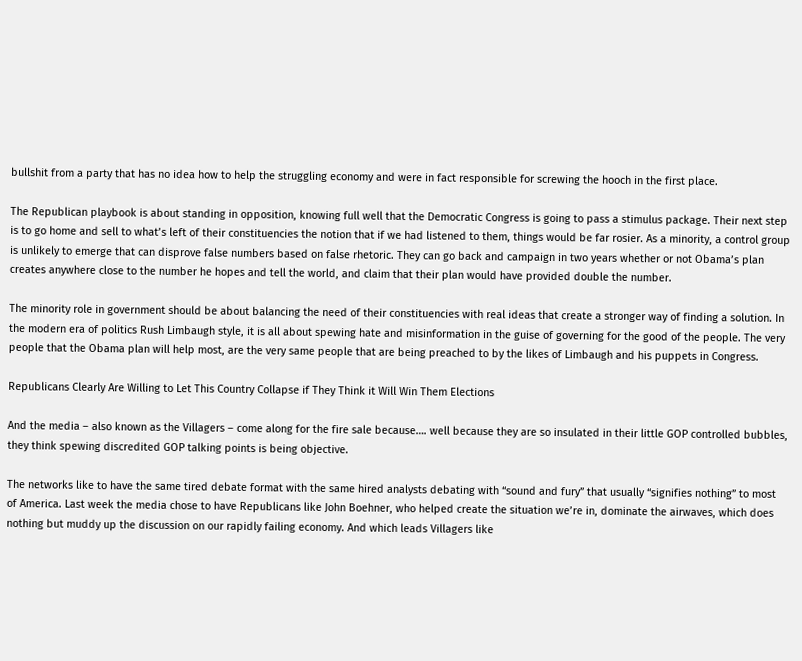bullshit from a party that has no idea how to help the struggling economy and were in fact responsible for screwing the hooch in the first place.

The Republican playbook is about standing in opposition, knowing full well that the Democratic Congress is going to pass a stimulus package. Their next step is to go home and sell to what’s left of their constituencies the notion that if we had listened to them, things would be far rosier. As a minority, a control group is unlikely to emerge that can disprove false numbers based on false rhetoric. They can go back and campaign in two years whether or not Obama’s plan creates anywhere close to the number he hopes and tell the world, and claim that their plan would have provided double the number.

The minority role in government should be about balancing the need of their constituencies with real ideas that create a stronger way of finding a solution. In the modern era of politics Rush Limbaugh style, it is all about spewing hate and misinformation in the guise of governing for the good of the people. The very people that the Obama plan will help most, are the very same people that are being preached to by the likes of Limbaugh and his puppets in Congress.

Republicans Clearly Are Willing to Let This Country Collapse if They Think it Will Win Them Elections

And the media – also known as the Villagers – come along for the fire sale because…. well because they are so insulated in their little GOP controlled bubbles, they think spewing discredited GOP talking points is being objective.

The networks like to have the same tired debate format with the same hired analysts debating with “sound and fury” that usually “signifies nothing” to most of America. Last week the media chose to have Republicans like John Boehner, who helped create the situation we’re in, dominate the airwaves, which does nothing but muddy up the discussion on our rapidly failing economy. And which leads Villagers like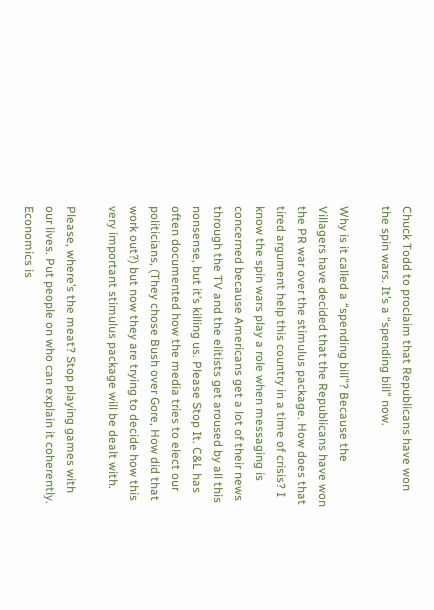Chuck Todd to proclaim that Republicans have won the spin wars. It’s a “spending bill” now.

Why is it called a “spending bill”? Because the Villagers have decided that the Republicans have won the PR war over the stimulus package. How does that tired argument help this country in a time of crisis? I know the spin wars play a role when messaging is concerned because Americans get a lot of their news through the TV and the elitists get aroused by all this nonsense, but it’s killing us. Please Stop It. C&L has often documented how the media tries to elect our politicians, (They chose Bush over Gore, How did that work out?) but now they are trying to decide how this very important stimulus package will be dealt with.

Please, where’s the meat? Stop playing games with our lives. Put people on who can explain it coherently. Economics is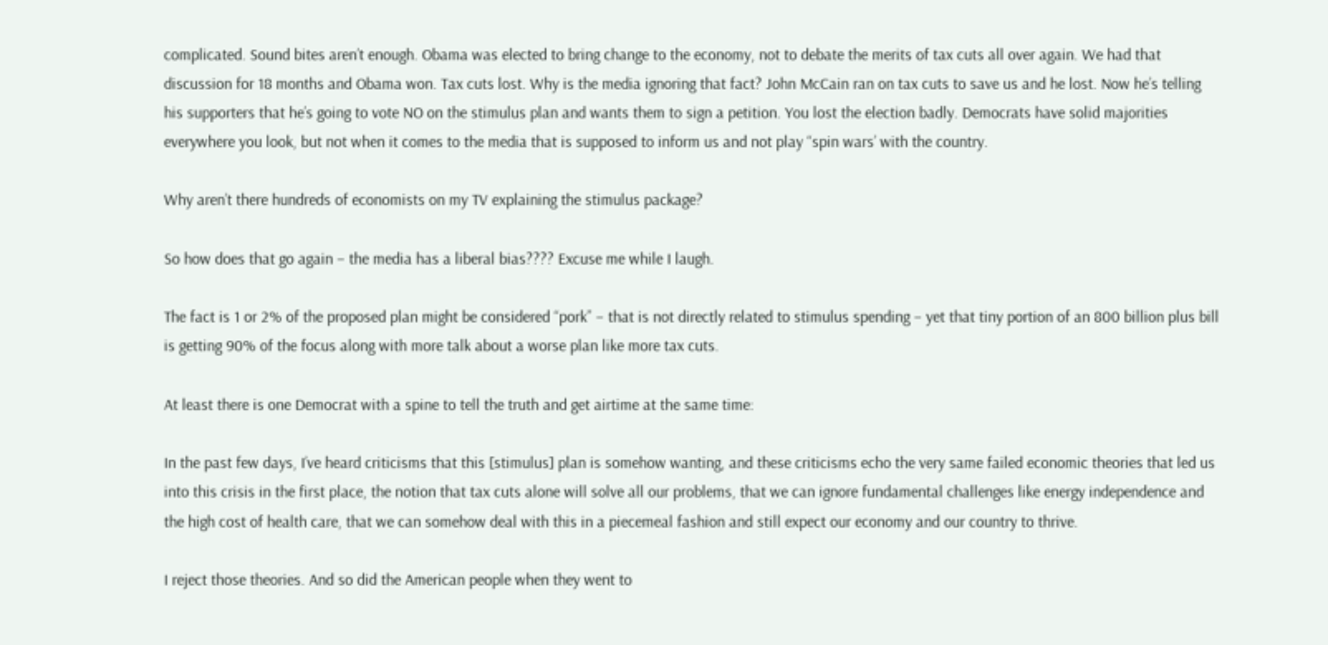complicated. Sound bites aren’t enough. Obama was elected to bring change to the economy, not to debate the merits of tax cuts all over again. We had that discussion for 18 months and Obama won. Tax cuts lost. Why is the media ignoring that fact? John McCain ran on tax cuts to save us and he lost. Now he’s telling his supporters that he’s going to vote NO on the stimulus plan and wants them to sign a petition. You lost the election badly. Democrats have solid majorities everywhere you look, but not when it comes to the media that is supposed to inform us and not play “spin wars’ with the country.

Why aren’t there hundreds of economists on my TV explaining the stimulus package?

So how does that go again – the media has a liberal bias???? Excuse me while I laugh.

The fact is 1 or 2% of the proposed plan might be considered “pork” – that is not directly related to stimulus spending – yet that tiny portion of an 800 billion plus bill is getting 90% of the focus along with more talk about a worse plan like more tax cuts.

At least there is one Democrat with a spine to tell the truth and get airtime at the same time:

In the past few days, I’ve heard criticisms that this [stimulus] plan is somehow wanting, and these criticisms echo the very same failed economic theories that led us into this crisis in the first place, the notion that tax cuts alone will solve all our problems, that we can ignore fundamental challenges like energy independence and the high cost of health care, that we can somehow deal with this in a piecemeal fashion and still expect our economy and our country to thrive.

I reject those theories. And so did the American people when they went to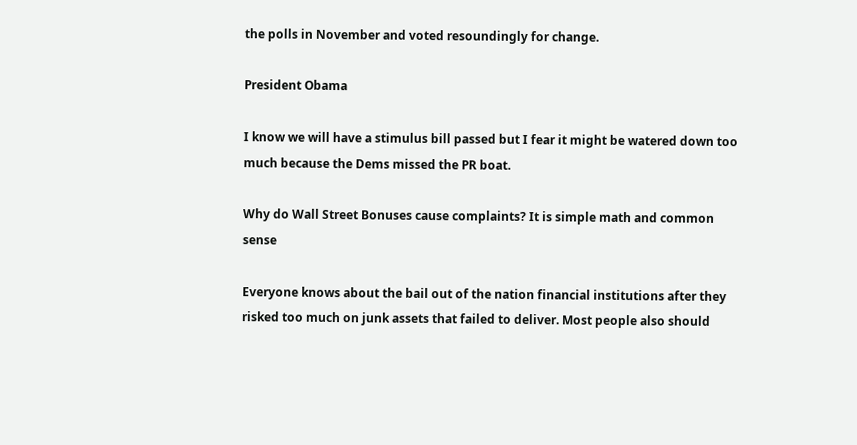the polls in November and voted resoundingly for change.

President Obama

I know we will have a stimulus bill passed but I fear it might be watered down too much because the Dems missed the PR boat.

Why do Wall Street Bonuses cause complaints? It is simple math and common sense

Everyone knows about the bail out of the nation financial institutions after they risked too much on junk assets that failed to deliver. Most people also should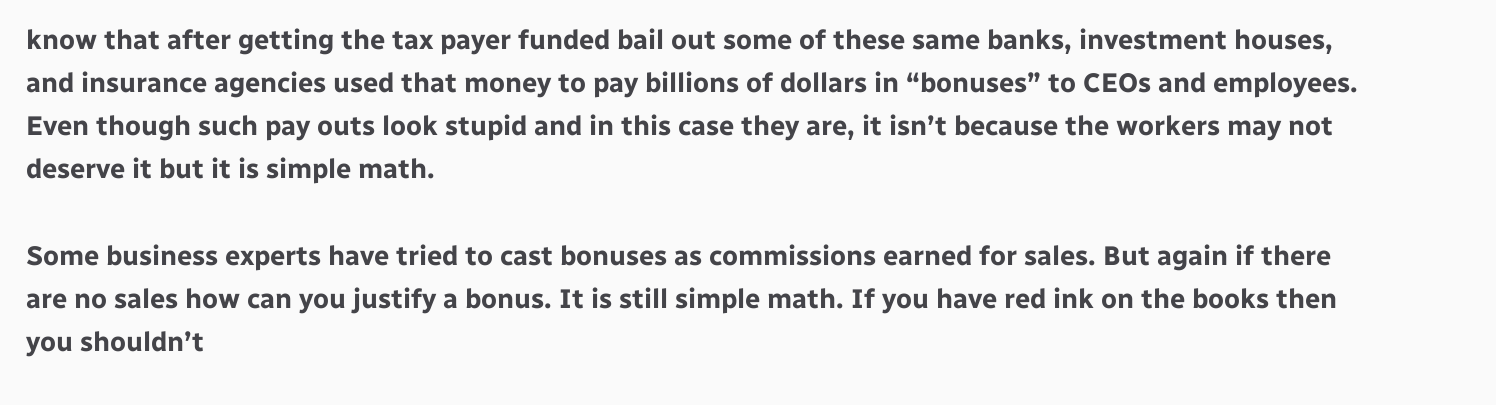know that after getting the tax payer funded bail out some of these same banks, investment houses, and insurance agencies used that money to pay billions of dollars in “bonuses” to CEOs and employees. Even though such pay outs look stupid and in this case they are, it isn’t because the workers may not deserve it but it is simple math.

Some business experts have tried to cast bonuses as commissions earned for sales. But again if there are no sales how can you justify a bonus. It is still simple math. If you have red ink on the books then you shouldn’t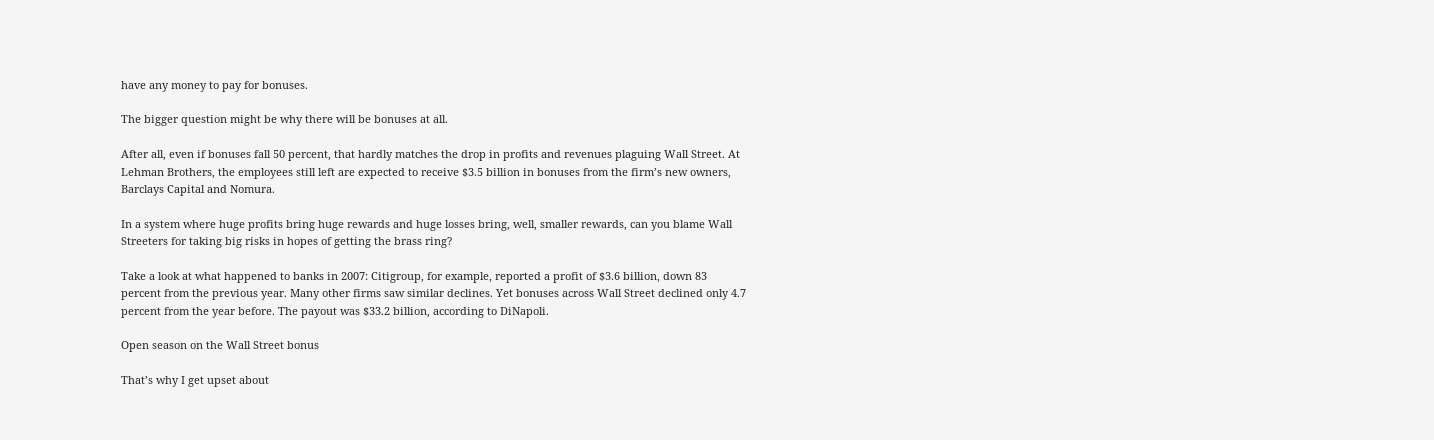have any money to pay for bonuses.

The bigger question might be why there will be bonuses at all.

After all, even if bonuses fall 50 percent, that hardly matches the drop in profits and revenues plaguing Wall Street. At Lehman Brothers, the employees still left are expected to receive $3.5 billion in bonuses from the firm’s new owners, Barclays Capital and Nomura.

In a system where huge profits bring huge rewards and huge losses bring, well, smaller rewards, can you blame Wall Streeters for taking big risks in hopes of getting the brass ring?

Take a look at what happened to banks in 2007: Citigroup, for example, reported a profit of $3.6 billion, down 83 percent from the previous year. Many other firms saw similar declines. Yet bonuses across Wall Street declined only 4.7 percent from the year before. The payout was $33.2 billion, according to DiNapoli.

Open season on the Wall Street bonus

That’s why I get upset about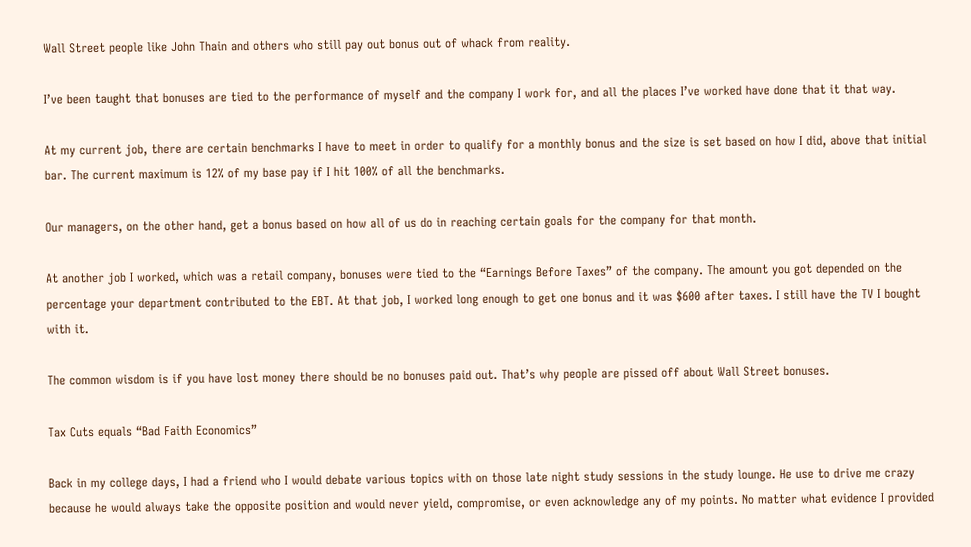Wall Street people like John Thain and others who still pay out bonus out of whack from reality.

I’ve been taught that bonuses are tied to the performance of myself and the company I work for, and all the places I’ve worked have done that it that way.

At my current job, there are certain benchmarks I have to meet in order to qualify for a monthly bonus and the size is set based on how I did, above that initial bar. The current maximum is 12% of my base pay if I hit 100% of all the benchmarks.

Our managers, on the other hand, get a bonus based on how all of us do in reaching certain goals for the company for that month.

At another job I worked, which was a retail company, bonuses were tied to the “Earnings Before Taxes” of the company. The amount you got depended on the percentage your department contributed to the EBT. At that job, I worked long enough to get one bonus and it was $600 after taxes. I still have the TV I bought with it.

The common wisdom is if you have lost money there should be no bonuses paid out. That’s why people are pissed off about Wall Street bonuses.

Tax Cuts equals “Bad Faith Economics”

Back in my college days, I had a friend who I would debate various topics with on those late night study sessions in the study lounge. He use to drive me crazy because he would always take the opposite position and would never yield, compromise, or even acknowledge any of my points. No matter what evidence I provided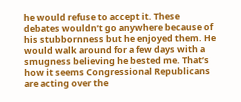he would refuse to accept it. These debates wouldn’t go anywhere because of his stubbornness but he enjoyed them. He would walk around for a few days with a smugness believing he bested me. That’s how it seems Congressional Republicans are acting over the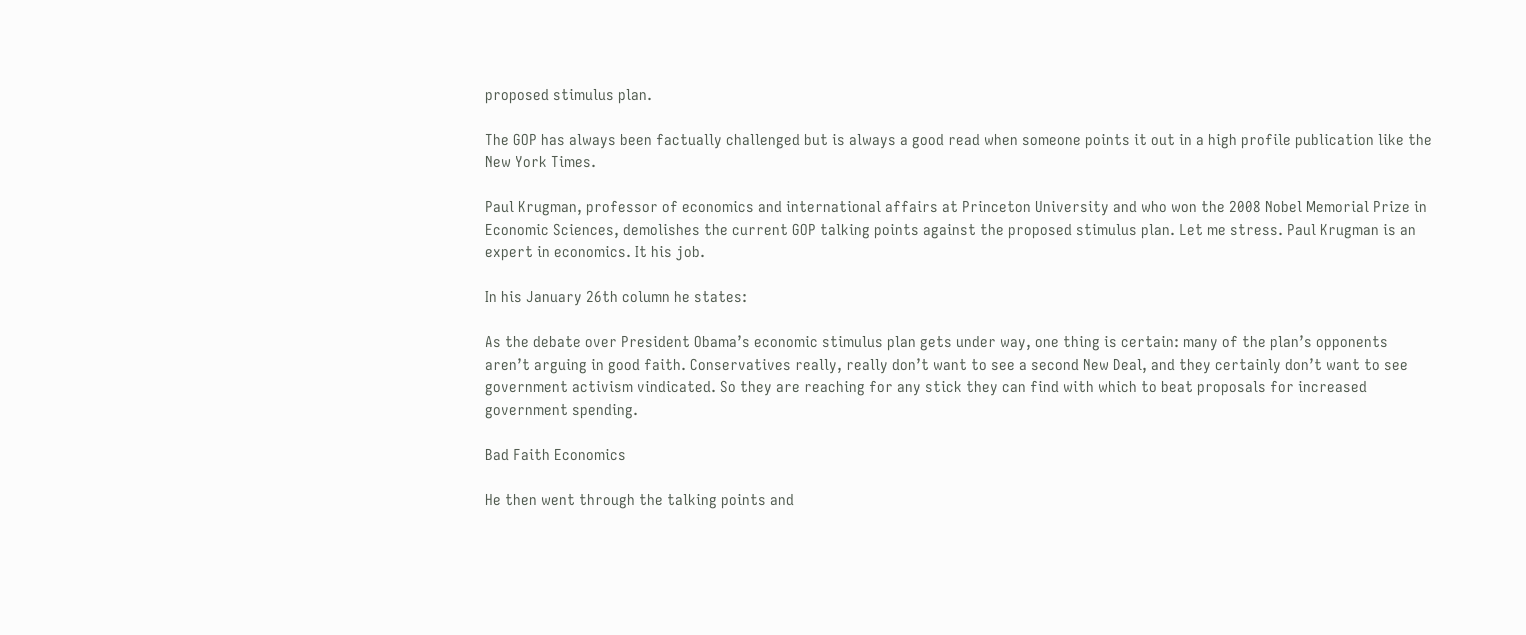proposed stimulus plan.

The GOP has always been factually challenged but is always a good read when someone points it out in a high profile publication like the New York Times.

Paul Krugman, professor of economics and international affairs at Princeton University and who won the 2008 Nobel Memorial Prize in Economic Sciences, demolishes the current GOP talking points against the proposed stimulus plan. Let me stress. Paul Krugman is an expert in economics. It his job.

In his January 26th column he states:

As the debate over President Obama’s economic stimulus plan gets under way, one thing is certain: many of the plan’s opponents aren’t arguing in good faith. Conservatives really, really don’t want to see a second New Deal, and they certainly don’t want to see government activism vindicated. So they are reaching for any stick they can find with which to beat proposals for increased government spending.

Bad Faith Economics

He then went through the talking points and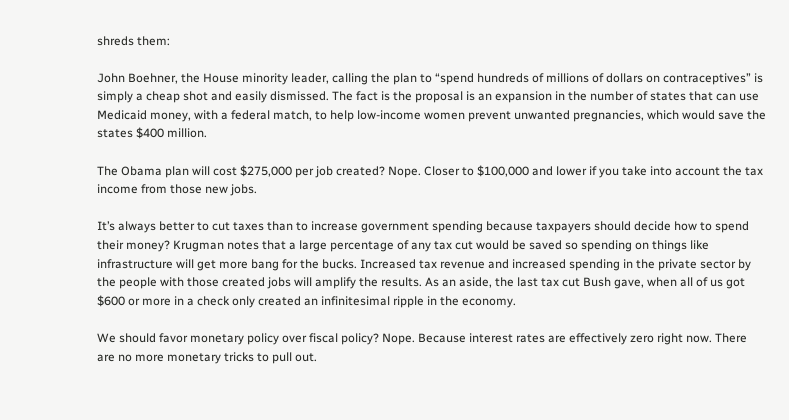shreds them:

John Boehner, the House minority leader, calling the plan to “spend hundreds of millions of dollars on contraceptives” is simply a cheap shot and easily dismissed. The fact is the proposal is an expansion in the number of states that can use Medicaid money, with a federal match, to help low-income women prevent unwanted pregnancies, which would save the states $400 million.

The Obama plan will cost $275,000 per job created? Nope. Closer to $100,000 and lower if you take into account the tax income from those new jobs.

It’s always better to cut taxes than to increase government spending because taxpayers should decide how to spend their money? Krugman notes that a large percentage of any tax cut would be saved so spending on things like infrastructure will get more bang for the bucks. Increased tax revenue and increased spending in the private sector by the people with those created jobs will amplify the results. As an aside, the last tax cut Bush gave, when all of us got $600 or more in a check only created an infinitesimal ripple in the economy.

We should favor monetary policy over fiscal policy? Nope. Because interest rates are effectively zero right now. There are no more monetary tricks to pull out.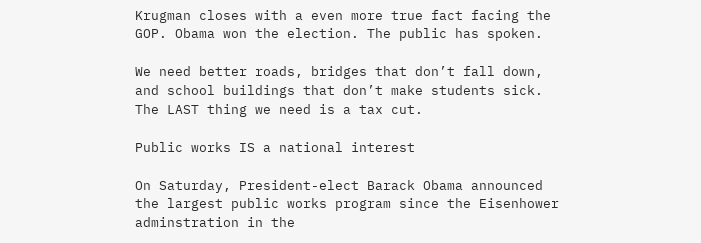Krugman closes with a even more true fact facing the GOP. Obama won the election. The public has spoken.

We need better roads, bridges that don’t fall down, and school buildings that don’t make students sick. The LAST thing we need is a tax cut.

Public works IS a national interest

On Saturday, President-elect Barack Obama announced the largest public works program since the Eisenhower adminstration in the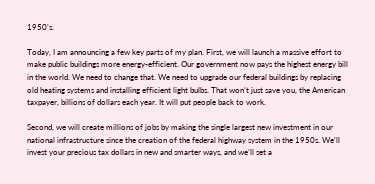1950’s.

Today, I am announcing a few key parts of my plan. First, we will launch a massive effort to make public buildings more energy-efficient. Our government now pays the highest energy bill in the world. We need to change that. We need to upgrade our federal buildings by replacing old heating systems and installing efficient light bulbs. That won’t just save you, the American taxpayer, billions of dollars each year. It will put people back to work.

Second, we will create millions of jobs by making the single largest new investment in our national infrastructure since the creation of the federal highway system in the 1950s. We’ll invest your precious tax dollars in new and smarter ways, and we’ll set a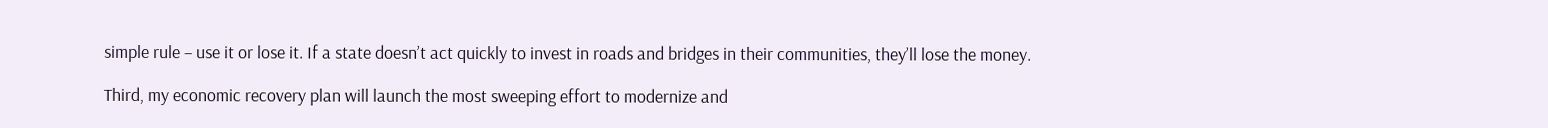simple rule – use it or lose it. If a state doesn’t act quickly to invest in roads and bridges in their communities, they’ll lose the money.

Third, my economic recovery plan will launch the most sweeping effort to modernize and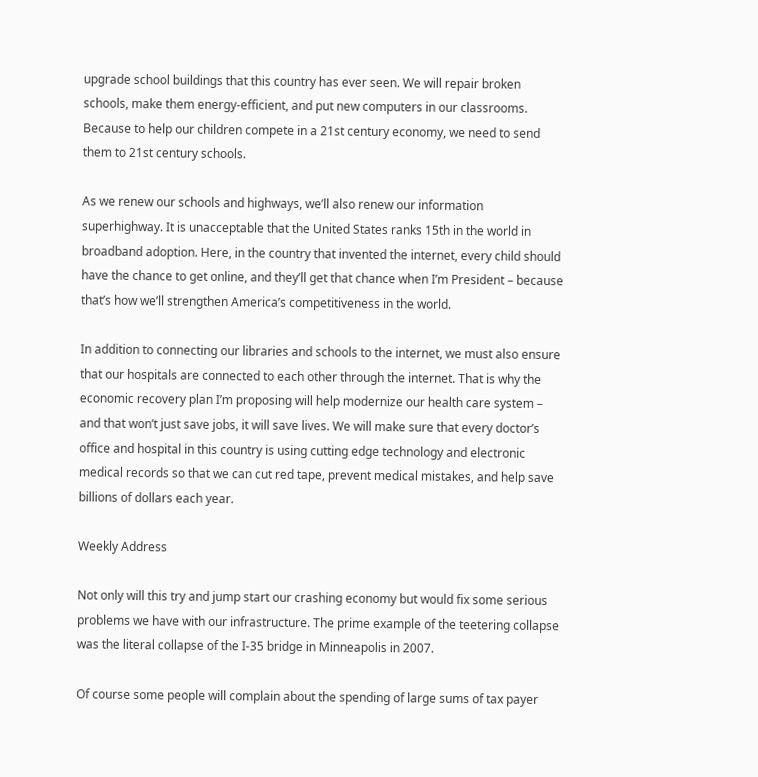upgrade school buildings that this country has ever seen. We will repair broken schools, make them energy-efficient, and put new computers in our classrooms. Because to help our children compete in a 21st century economy, we need to send them to 21st century schools.

As we renew our schools and highways, we’ll also renew our information superhighway. It is unacceptable that the United States ranks 15th in the world in broadband adoption. Here, in the country that invented the internet, every child should have the chance to get online, and they’ll get that chance when I’m President – because that’s how we’ll strengthen America’s competitiveness in the world.

In addition to connecting our libraries and schools to the internet, we must also ensure that our hospitals are connected to each other through the internet. That is why the economic recovery plan I’m proposing will help modernize our health care system – and that won’t just save jobs, it will save lives. We will make sure that every doctor’s office and hospital in this country is using cutting edge technology and electronic medical records so that we can cut red tape, prevent medical mistakes, and help save billions of dollars each year.

Weekly Address

Not only will this try and jump start our crashing economy but would fix some serious problems we have with our infrastructure. The prime example of the teetering collapse was the literal collapse of the I-35 bridge in Minneapolis in 2007.

Of course some people will complain about the spending of large sums of tax payer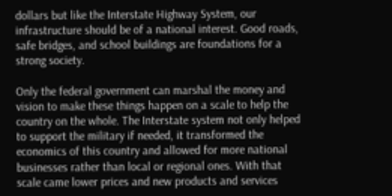dollars but like the Interstate Highway System, our infrastructure should be of a national interest. Good roads, safe bridges, and school buildings are foundations for a strong society.

Only the federal government can marshal the money and vision to make these things happen on a scale to help the country on the whole. The Interstate system not only helped to support the military if needed, it transformed the economics of this country and allowed for more national businesses rather than local or regional ones. With that scale came lower prices and new products and services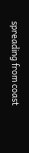spreading from coast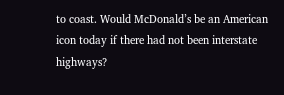to coast. Would McDonald’s be an American icon today if there had not been interstate highways?